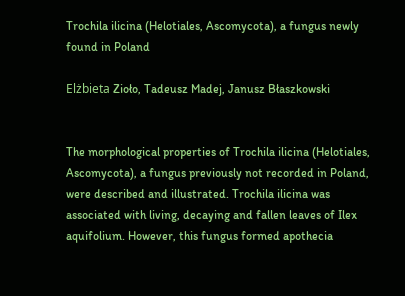Trochila ilicina (Helotiales, Ascomycota), a fungus newly found in Poland

Elżbieta Zioło, Tadeusz Madej, Janusz Błaszkowski


The morphological properties of Trochila ilicina (Helotiales, Ascomycota), a fungus previously not recorded in Poland, were described and illustrated. Trochila ilicina was associated with living, decaying and fallen leaves of Ilex aquifolium. However, this fungus formed apothecia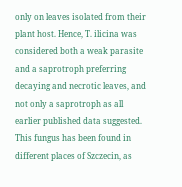only on leaves isolated from their plant host. Hence, T. ilicina was considered both a weak parasite and a saprotroph preferring decaying and necrotic leaves, and not only a saprotroph as all earlier published data suggested. This fungus has been found in different places of Szczecin, as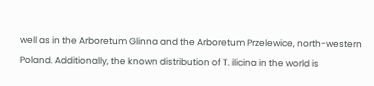well as in the Arboretum Glinna and the Arboretum Przelewice, north-western Poland. Additionally, the known distribution of T. ilicina in the world is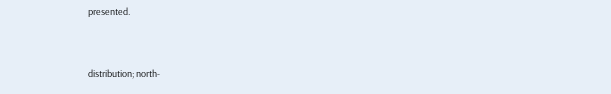presented.


distribution; north-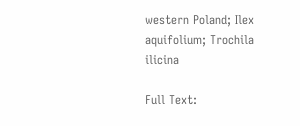western Poland; Ilex aquifolium; Trochila ilicina

Full Text: